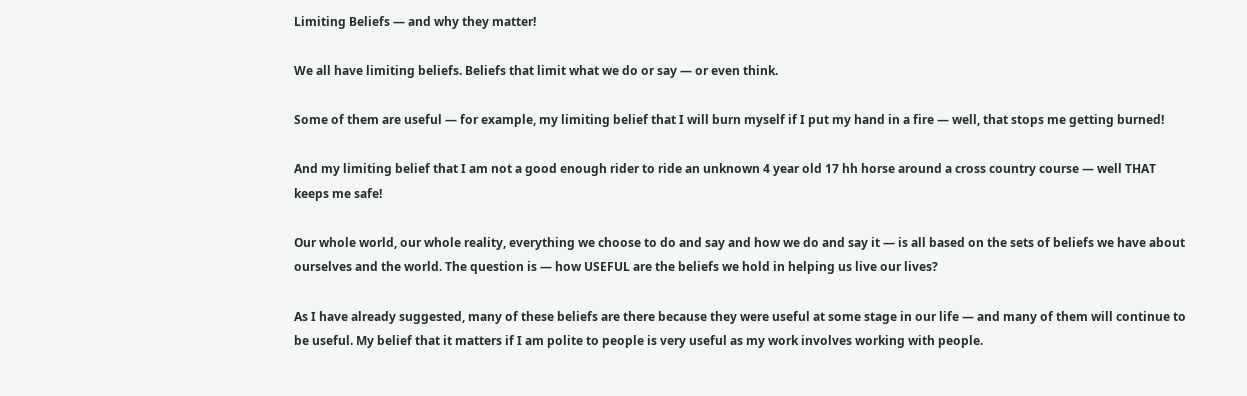Limiting Beliefs — and why they matter!

We all have limiting beliefs. Beliefs that limit what we do or say — or even think.

Some of them are useful — for example, my limiting belief that I will burn myself if I put my hand in a fire — well, that stops me getting burned!

And my limiting belief that I am not a good enough rider to ride an unknown 4 year old 17 hh horse around a cross country course — well THAT keeps me safe!

Our whole world, our whole reality, everything we choose to do and say and how we do and say it — is all based on the sets of beliefs we have about ourselves and the world. The question is — how USEFUL are the beliefs we hold in helping us live our lives?

As I have already suggested, many of these beliefs are there because they were useful at some stage in our life — and many of them will continue to be useful. My belief that it matters if I am polite to people is very useful as my work involves working with people.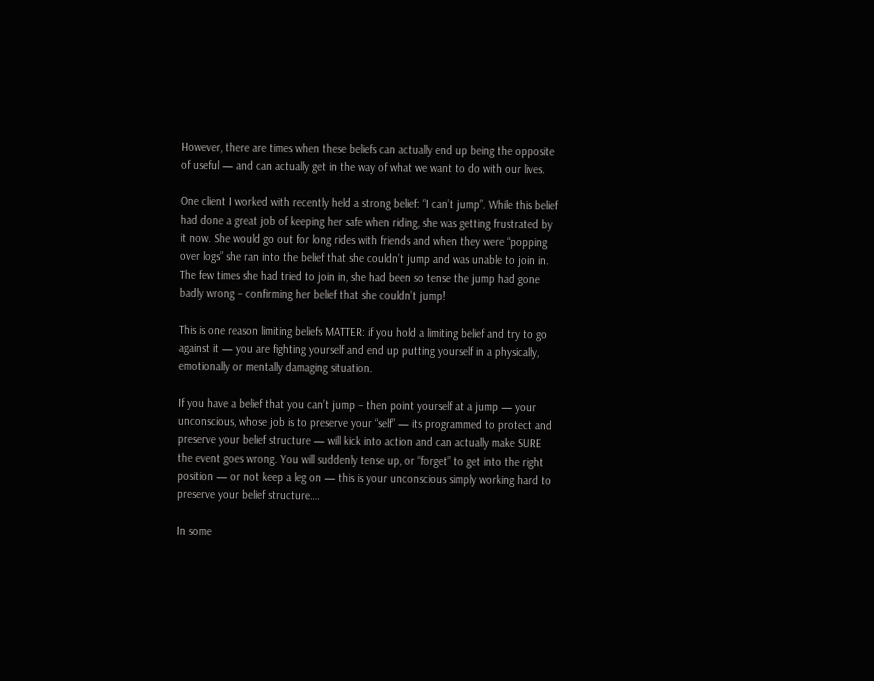However, there are times when these beliefs can actually end up being the opposite of useful — and can actually get in the way of what we want to do with our lives.

One client I worked with recently held a strong belief: “I can’t jump”. While this belief had done a great job of keeping her safe when riding, she was getting frustrated by it now. She would go out for long rides with friends and when they were “popping over logs” she ran into the belief that she couldn’t jump and was unable to join in. The few times she had tried to join in, she had been so tense the jump had gone badly wrong – confirming her belief that she couldn’t jump!

This is one reason limiting beliefs MATTER: if you hold a limiting belief and try to go against it — you are fighting yourself and end up putting yourself in a physically, emotionally or mentally damaging situation.

If you have a belief that you can’t jump – then point yourself at a jump — your unconscious, whose job is to preserve your “self” — its programmed to protect and preserve your belief structure — will kick into action and can actually make SURE the event goes wrong. You will suddenly tense up, or “forget” to get into the right position — or not keep a leg on — this is your unconscious simply working hard to preserve your belief structure….

In some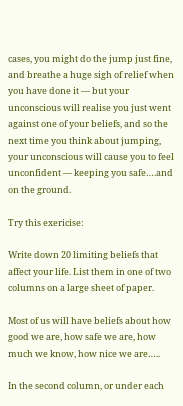cases, you might do the jump just fine, and breathe a huge sigh of relief when you have done it — but your unconscious will realise you just went against one of your beliefs, and so the next time you think about jumping, your unconscious will cause you to feel unconfident — keeping you safe….and on the ground.

Try this exericise:

Write down 20 limiting beliefs that affect your life. List them in one of two columns on a large sheet of paper.

Most of us will have beliefs about how good we are, how safe we are, how much we know, how nice we are…..

In the second column, or under each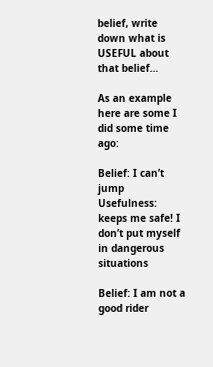belief, write down what is USEFUL about that belief…

As an example here are some I did some time ago:

Belief: I can’t jump
Usefulness: keeps me safe! I don’t put myself in dangerous situations

Belief: I am not a good rider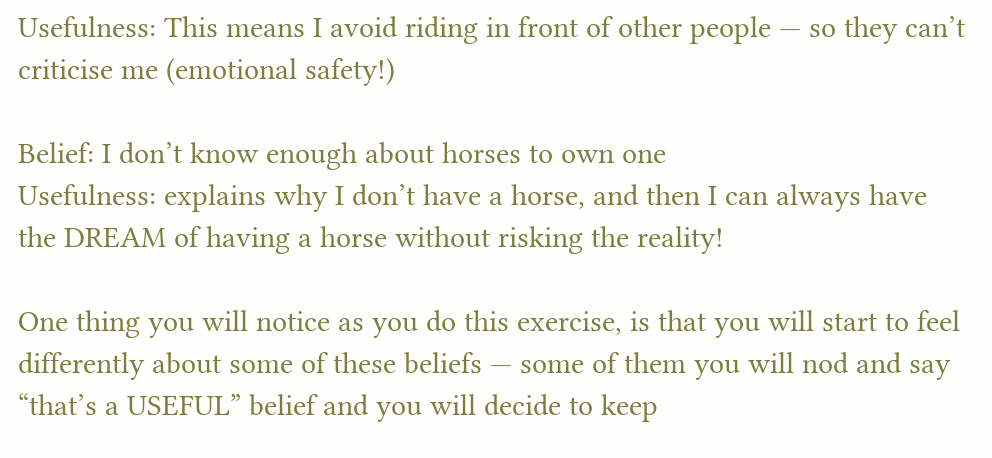Usefulness: This means I avoid riding in front of other people — so they can’t criticise me (emotional safety!)

Belief: I don’t know enough about horses to own one
Usefulness: explains why I don’t have a horse, and then I can always have the DREAM of having a horse without risking the reality!

One thing you will notice as you do this exercise, is that you will start to feel differently about some of these beliefs — some of them you will nod and say “that’s a USEFUL” belief and you will decide to keep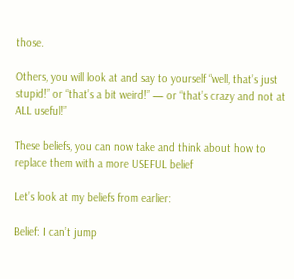those.

Others, you will look at and say to yourself “well, that’s just stupid!” or “that’s a bit weird!” — or “that’s crazy and not at ALL useful!”

These beliefs, you can now take and think about how to replace them with a more USEFUL belief

Let’s look at my beliefs from earlier:

Belief: I can’t jump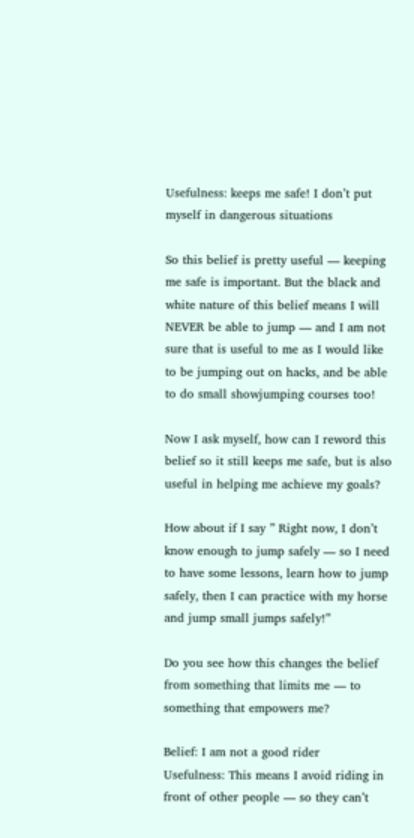Usefulness: keeps me safe! I don’t put myself in dangerous situations

So this belief is pretty useful — keeping me safe is important. But the black and white nature of this belief means I will NEVER be able to jump — and I am not sure that is useful to me as I would like to be jumping out on hacks, and be able to do small showjumping courses too!

Now I ask myself, how can I reword this belief so it still keeps me safe, but is also useful in helping me achieve my goals?

How about if I say ” Right now, I don’t know enough to jump safely — so I need to have some lessons, learn how to jump safely, then I can practice with my horse and jump small jumps safely!”

Do you see how this changes the belief from something that limits me — to something that empowers me?

Belief: I am not a good rider
Usefulness: This means I avoid riding in front of other people — so they can’t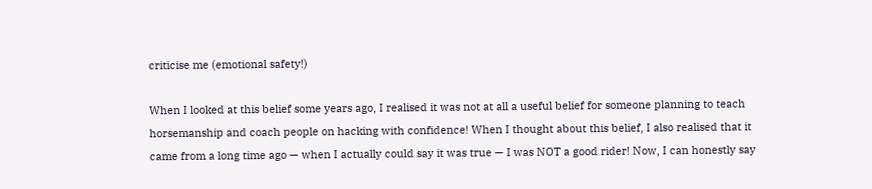criticise me (emotional safety!)

When I looked at this belief some years ago, I realised it was not at all a useful belief for someone planning to teach horsemanship and coach people on hacking with confidence! When I thought about this belief, I also realised that it came from a long time ago — when I actually could say it was true — I was NOT a good rider! Now, I can honestly say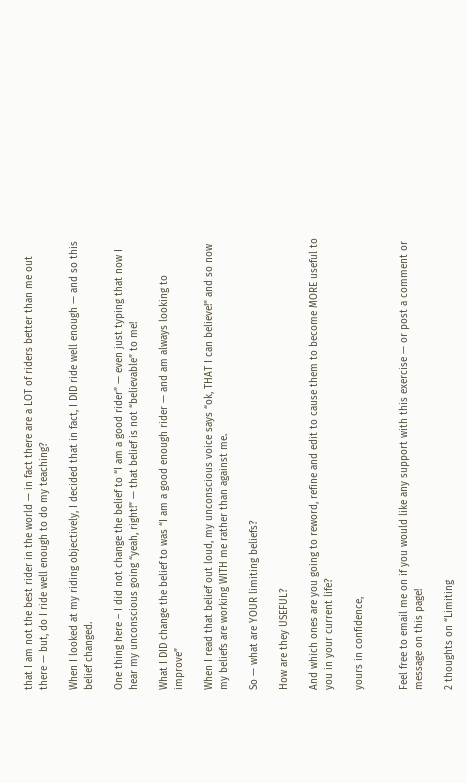that I am not the best rider in the world — in fact there are a LOT of riders better than me out there — but, do I ride well enough to do my teaching?

When I looked at my riding objectively, I decided that in fact, I DID ride well enough — and so this belief changed.

One thing here – I did not change the belief to “I am a good rider” — even just typing that now I hear my unconscious going “yeah, right!” — that belief is not “believable” to me!

What I DID change the belief to was “I am a good enough rider — and am always looking to improve”

When I read that belief out loud, my unconscious voice says “ok, THAT I can believe!” and so now my beliefs are working WITH me rather than against me.

So — what are YOUR limiting beliefs?

How are they USEFUL?

And which ones are you going to reword, refine and edit to cause them to become MORE useful to you in your current life?

yours in confidence,


Feel free to email me on if you would like any support with this exercise — or post a comment or message on this page!

2 thoughts on “Limiting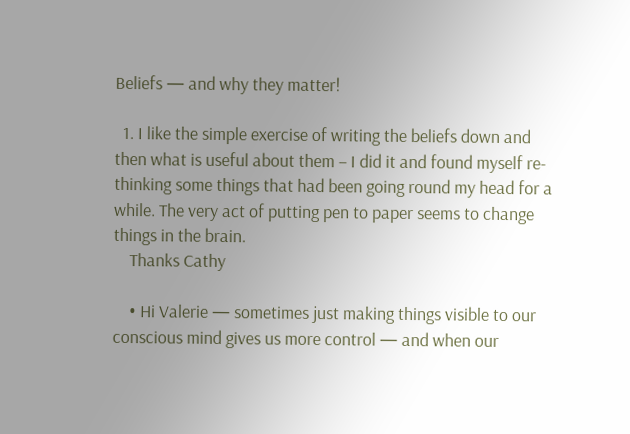Beliefs — and why they matter!

  1. I like the simple exercise of writing the beliefs down and then what is useful about them – I did it and found myself re-thinking some things that had been going round my head for a while. The very act of putting pen to paper seems to change things in the brain.
    Thanks Cathy

    • Hi Valerie — sometimes just making things visible to our conscious mind gives us more control — and when our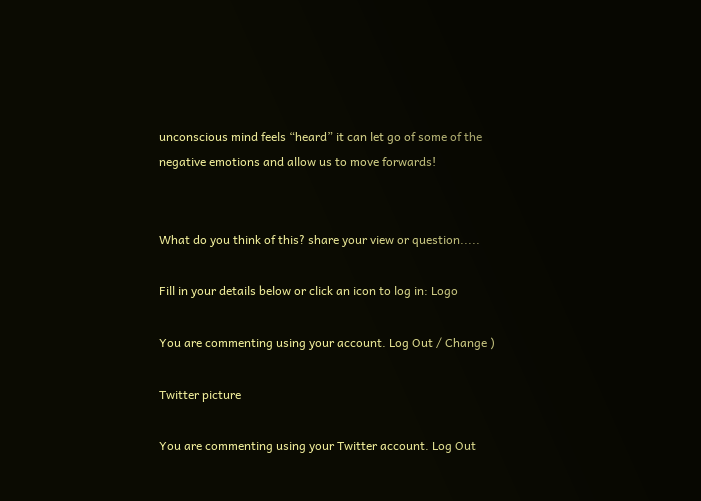unconscious mind feels “heard” it can let go of some of the negative emotions and allow us to move forwards!


What do you think of this? share your view or question.....

Fill in your details below or click an icon to log in: Logo

You are commenting using your account. Log Out / Change )

Twitter picture

You are commenting using your Twitter account. Log Out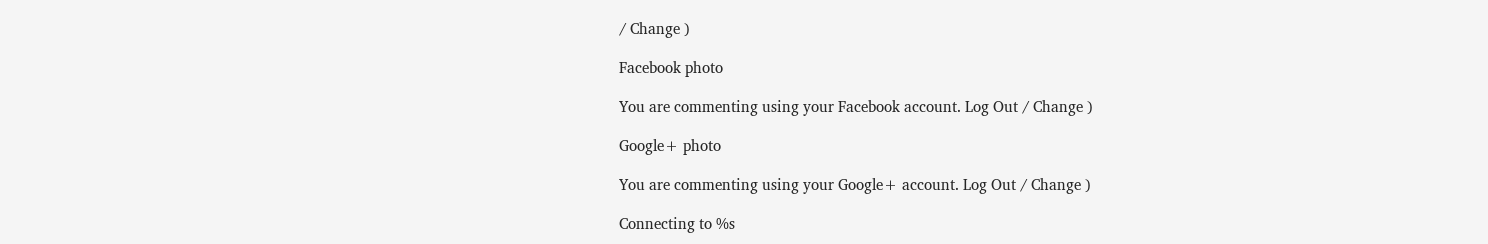/ Change )

Facebook photo

You are commenting using your Facebook account. Log Out / Change )

Google+ photo

You are commenting using your Google+ account. Log Out / Change )

Connecting to %s